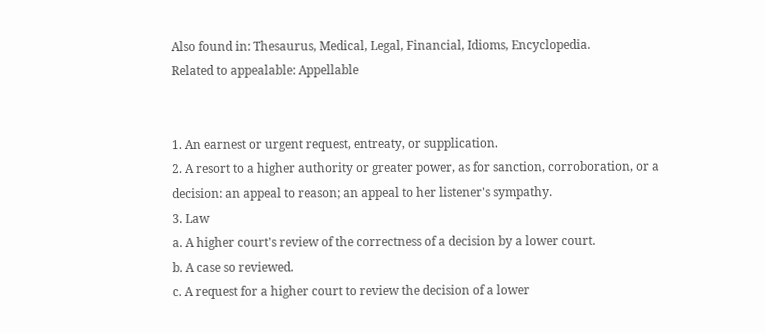Also found in: Thesaurus, Medical, Legal, Financial, Idioms, Encyclopedia.
Related to appealable: Appellable


1. An earnest or urgent request, entreaty, or supplication.
2. A resort to a higher authority or greater power, as for sanction, corroboration, or a decision: an appeal to reason; an appeal to her listener's sympathy.
3. Law
a. A higher court's review of the correctness of a decision by a lower court.
b. A case so reviewed.
c. A request for a higher court to review the decision of a lower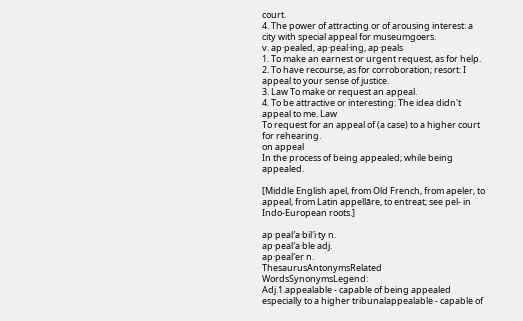court.
4. The power of attracting or of arousing interest: a city with special appeal for museumgoers.
v. ap·pealed, ap·peal·ing, ap·peals
1. To make an earnest or urgent request, as for help.
2. To have recourse, as for corroboration; resort: I appeal to your sense of justice.
3. Law To make or request an appeal.
4. To be attractive or interesting: The idea didn't appeal to me. Law
To request for an appeal of (a case) to a higher court for rehearing.
on appeal
In the process of being appealed; while being appealed.

[Middle English apel, from Old French, from apeler, to appeal, from Latin appellāre, to entreat; see pel- in Indo-European roots.]

ap·peal′a·bil′i·ty n.
ap·peal′a·ble adj.
ap·peal′er n.
ThesaurusAntonymsRelated WordsSynonymsLegend:
Adj.1.appealable - capable of being appealed especially to a higher tribunalappealable - capable of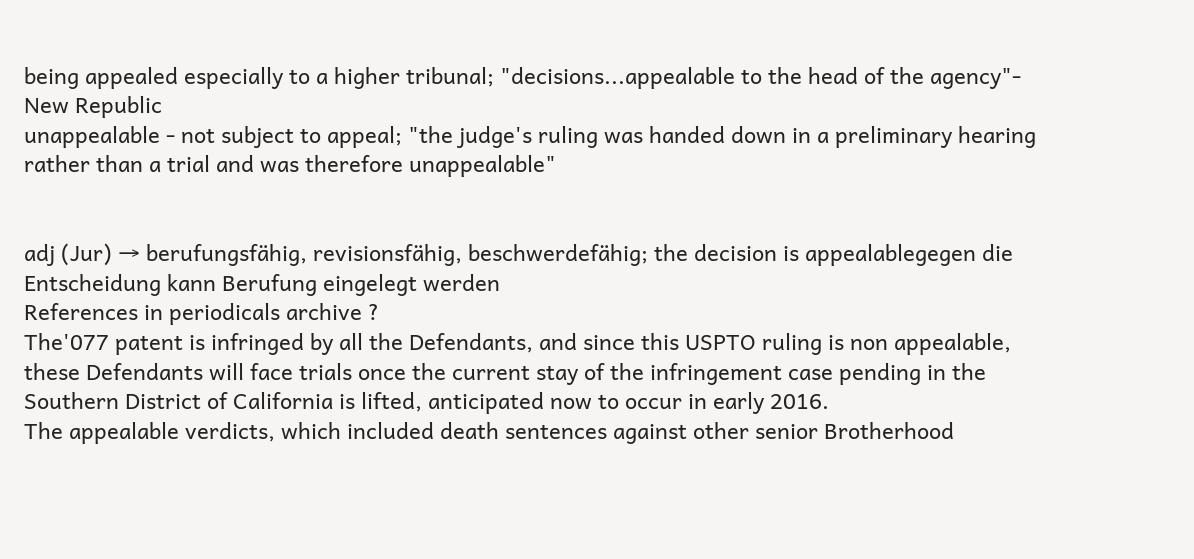being appealed especially to a higher tribunal; "decisions...appealable to the head of the agency"- New Republic
unappealable - not subject to appeal; "the judge's ruling was handed down in a preliminary hearing rather than a trial and was therefore unappealable"


adj (Jur) → berufungsfähig, revisionsfähig, beschwerdefähig; the decision is appealablegegen die Entscheidung kann Berufung eingelegt werden
References in periodicals archive ?
The'077 patent is infringed by all the Defendants, and since this USPTO ruling is non appealable, these Defendants will face trials once the current stay of the infringement case pending in the Southern District of California is lifted, anticipated now to occur in early 2016.
The appealable verdicts, which included death sentences against other senior Brotherhood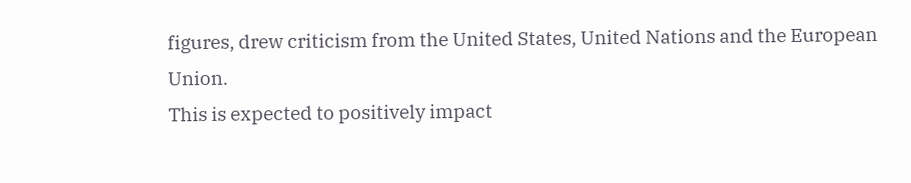figures, drew criticism from the United States, United Nations and the European Union.
This is expected to positively impact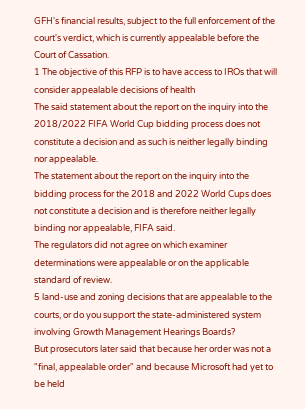GFH's financial results, subject to the full enforcement of the court's verdict, which is currently appealable before the Court of Cassation.
1 The objective of this RFP is to have access to IROs that will consider appealable decisions of health
The said statement about the report on the inquiry into the 2018/2022 FIFA World Cup bidding process does not constitute a decision and as such is neither legally binding nor appealable.
The statement about the report on the inquiry into the bidding process for the 2018 and 2022 World Cups does not constitute a decision and is therefore neither legally binding nor appealable, FIFA said.
The regulators did not agree on which examiner determinations were appealable or on the applicable standard of review.
5 land-use and zoning decisions that are appealable to the courts, or do you support the state-administered system involving Growth Management Hearings Boards?
But prosecutors later said that because her order was not a "final, appealable order" and because Microsoft had yet to be held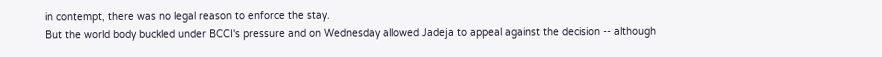in contempt, there was no legal reason to enforce the stay.
But the world body buckled under BCCI's pressure and on Wednesday allowed Jadeja to appeal against the decision -- although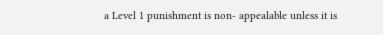a Level 1 punishment is non- appealable unless it is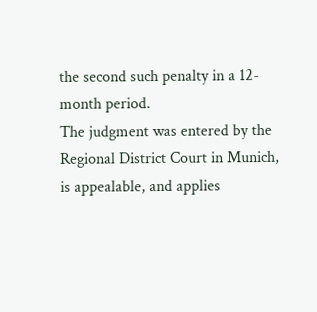the second such penalty in a 12- month period.
The judgment was entered by the Regional District Court in Munich, is appealable, and applies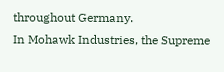throughout Germany.
In Mohawk Industries, the Supreme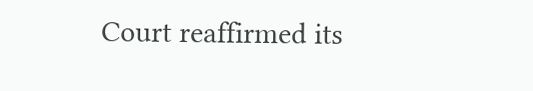Court reaffirmed its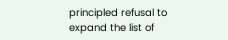principled refusal to expand the list of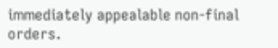immediately appealable non-final orders.